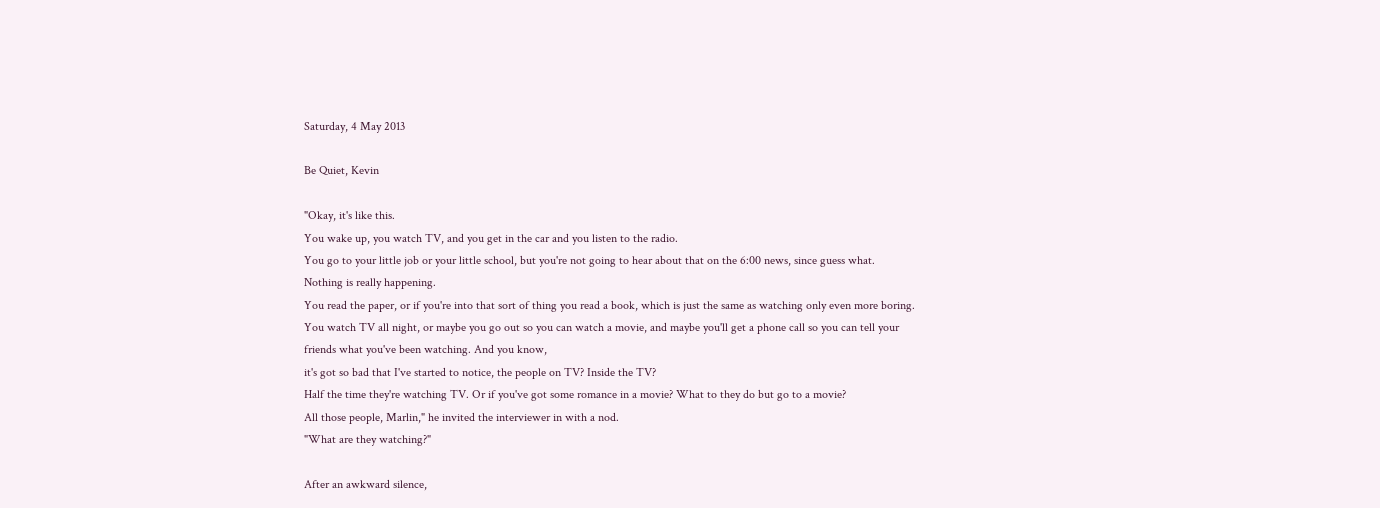Saturday, 4 May 2013

Be Quiet, Kevin

"Okay, it's like this.
You wake up, you watch TV, and you get in the car and you listen to the radio.
You go to your little job or your little school, but you're not going to hear about that on the 6:00 news, since guess what.
Nothing is really happening.
You read the paper, or if you're into that sort of thing you read a book, which is just the same as watching only even more boring. You watch TV all night, or maybe you go out so you can watch a movie, and maybe you'll get a phone call so you can tell your friends what you've been watching. And you know,
it's got so bad that I've started to notice, the people on TV? Inside the TV?
Half the time they're watching TV. Or if you've got some romance in a movie? What to they do but go to a movie?
All those people, Marlin," he invited the interviewer in with a nod.
"What are they watching?"

After an awkward silence,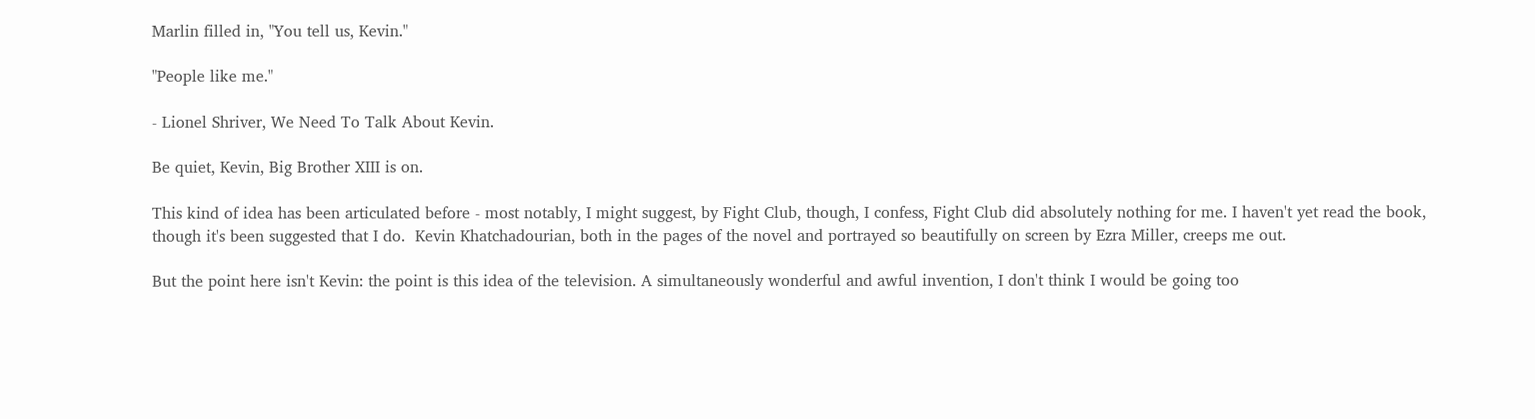Marlin filled in, "You tell us, Kevin."

"People like me."

- Lionel Shriver, We Need To Talk About Kevin.

Be quiet, Kevin, Big Brother XIII is on.

This kind of idea has been articulated before - most notably, I might suggest, by Fight Club, though, I confess, Fight Club did absolutely nothing for me. I haven't yet read the book, though it's been suggested that I do.  Kevin Khatchadourian, both in the pages of the novel and portrayed so beautifully on screen by Ezra Miller, creeps me out.

But the point here isn't Kevin: the point is this idea of the television. A simultaneously wonderful and awful invention, I don't think I would be going too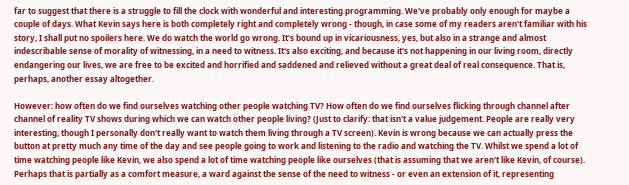far to suggest that there is a struggle to fill the clock with wonderful and interesting programming. We've probably only enough for maybe a couple of days. What Kevin says here is both completely right and completely wrong - though, in case some of my readers aren't familiar with his story, I shall put no spoilers here. We do watch the world go wrong. It's bound up in vicariousness, yes, but also in a strange and almost indescribable sense of morality of witnessing, in a need to witness. It's also exciting, and because it's not happening in our living room, directly endangering our lives, we are free to be excited and horrified and saddened and relieved without a great deal of real consequence. That is, perhaps, another essay altogether.

However: how often do we find ourselves watching other people watching TV? How often do we find ourselves flicking through channel after channel of reality TV shows during which we can watch other people living? (Just to clarify: that isn't a value judgement. People are really very interesting, though I personally don't really want to watch them living through a TV screen). Kevin is wrong because we can actually press the button at pretty much any time of the day and see people going to work and listening to the radio and watching the TV. Whilst we spend a lot of time watching people like Kevin, we also spend a lot of time watching people like ourselves (that is assuming that we aren't like Kevin, of course). Perhaps that is partially as a comfort measure, a ward against the sense of the need to witness - or even an extension of it, representing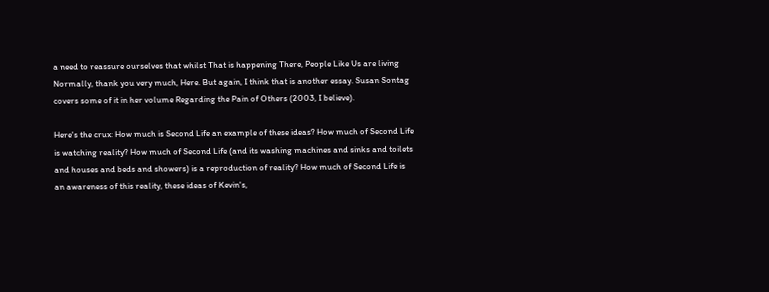a need to reassure ourselves that whilst That is happening There, People Like Us are living Normally, thank you very much, Here. But again, I think that is another essay. Susan Sontag covers some of it in her volume Regarding the Pain of Others (2003, I believe).

Here's the crux: How much is Second Life an example of these ideas? How much of Second Life is watching reality? How much of Second Life (and its washing machines and sinks and toilets and houses and beds and showers) is a reproduction of reality? How much of Second Life is an awareness of this reality, these ideas of Kevin's,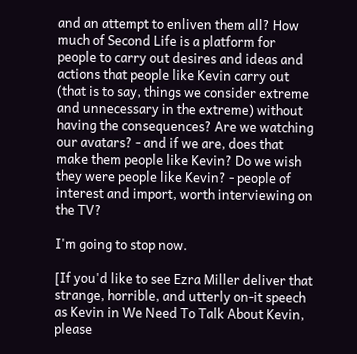and an attempt to enliven them all? How much of Second Life is a platform for people to carry out desires and ideas and actions that people like Kevin carry out (that is to say, things we consider extreme and unnecessary in the extreme) without having the consequences? Are we watching our avatars? - and if we are, does that make them people like Kevin? Do we wish they were people like Kevin? - people of interest and import, worth interviewing on the TV?

I'm going to stop now.

[If you'd like to see Ezra Miller deliver that strange, horrible, and utterly on-it speech as Kevin in We Need To Talk About Kevin, please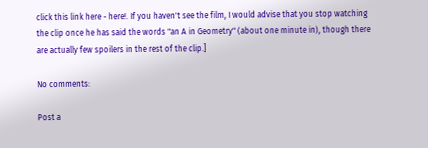click this link here - here!. If you haven't see the film, I would advise that you stop watching the clip once he has said the words "an A in Geometry" (about one minute in), though there are actually few spoilers in the rest of the clip.]

No comments:

Post a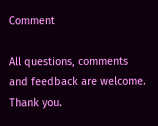Comment

All questions, comments and feedback are welcome. Thank you.